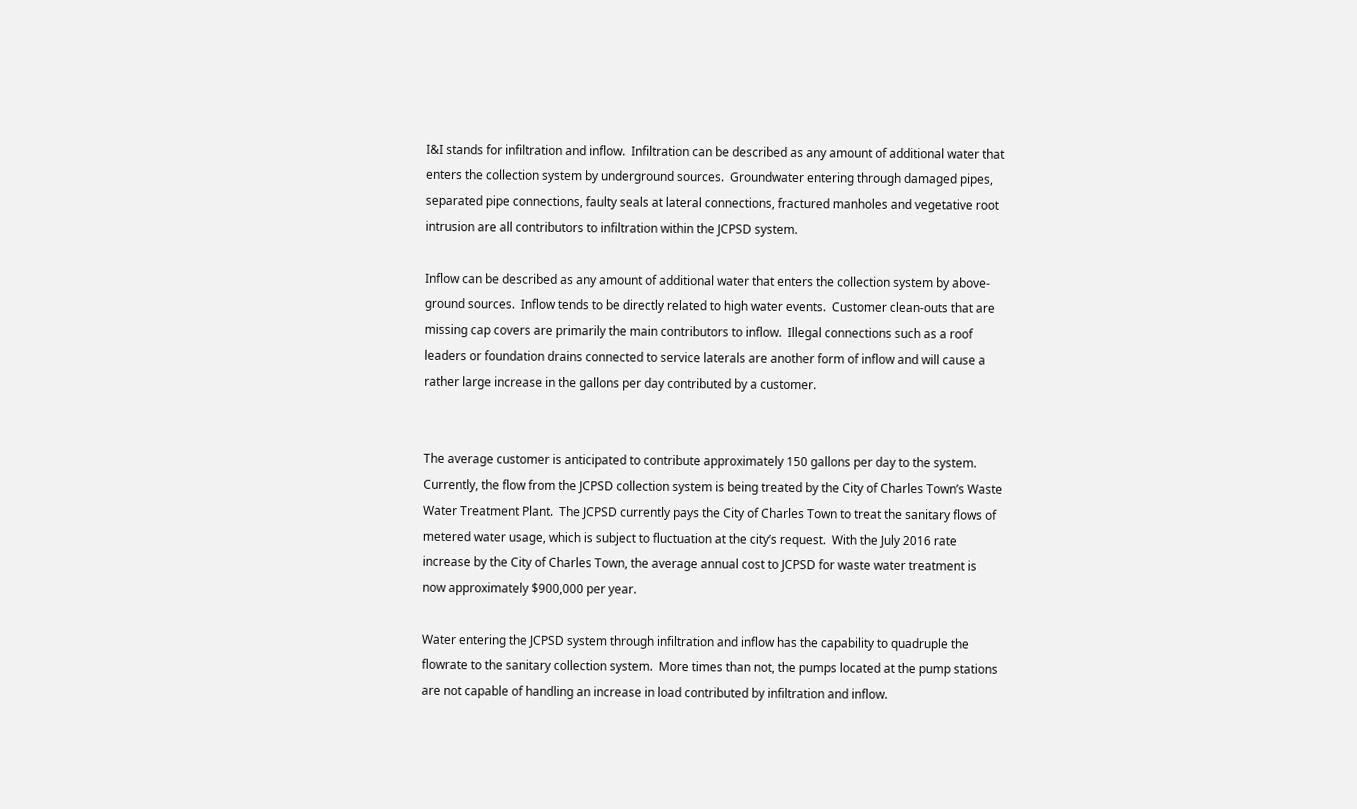I&I stands for infiltration and inflow.  Infiltration can be described as any amount of additional water that enters the collection system by underground sources.  Groundwater entering through damaged pipes, separated pipe connections, faulty seals at lateral connections, fractured manholes and vegetative root intrusion are all contributors to infiltration within the JCPSD system.

Inflow can be described as any amount of additional water that enters the collection system by above-ground sources.  Inflow tends to be directly related to high water events.  Customer clean-outs that are missing cap covers are primarily the main contributors to inflow.  Illegal connections such as a roof leaders or foundation drains connected to service laterals are another form of inflow and will cause a rather large increase in the gallons per day contributed by a customer.


The average customer is anticipated to contribute approximately 150 gallons per day to the system.  Currently, the flow from the JCPSD collection system is being treated by the City of Charles Town’s Waste Water Treatment Plant.  The JCPSD currently pays the City of Charles Town to treat the sanitary flows of metered water usage, which is subject to fluctuation at the city’s request.  With the July 2016 rate increase by the City of Charles Town, the average annual cost to JCPSD for waste water treatment is now approximately $900,000 per year.

Water entering the JCPSD system through infiltration and inflow has the capability to quadruple the flowrate to the sanitary collection system.  More times than not, the pumps located at the pump stations are not capable of handling an increase in load contributed by infiltration and inflow.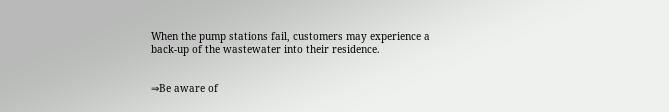When the pump stations fail, customers may experience a back-up of the wastewater into their residence.


⇒Be aware of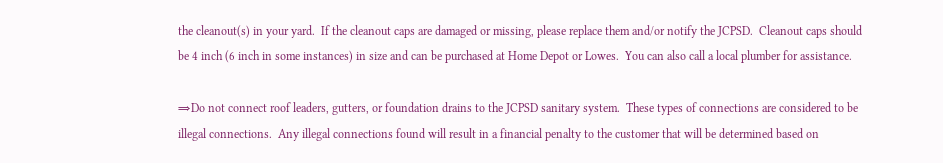the cleanout(s) in your yard.  If the cleanout caps are damaged or missing, please replace them and/or notify the JCPSD.  Cleanout caps should be 4 inch (6 inch in some instances) in size and can be purchased at Home Depot or Lowes.  You can also call a local plumber for assistance.

⇒Do not connect roof leaders, gutters, or foundation drains to the JCPSD sanitary system.  These types of connections are considered to be illegal connections.  Any illegal connections found will result in a financial penalty to the customer that will be determined based on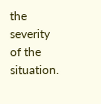the severity of the situation.